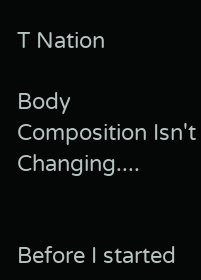T Nation

Body Composition Isn't Changing....


Before I started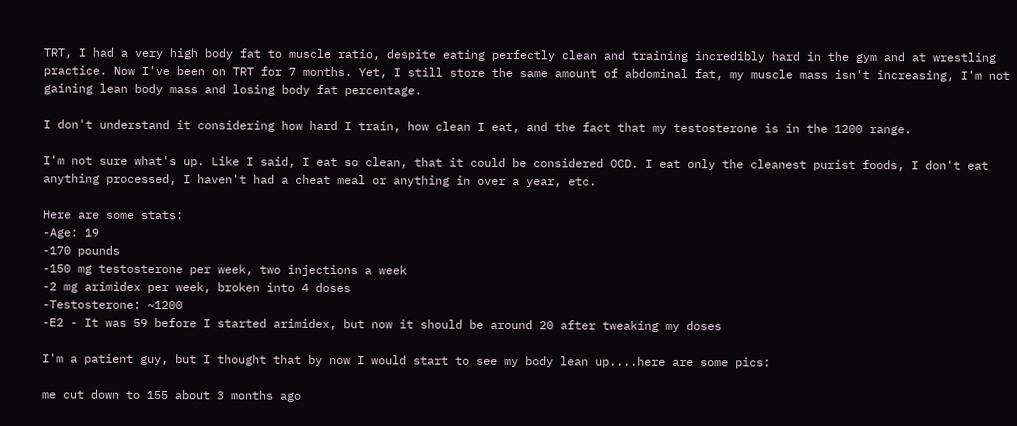TRT, I had a very high body fat to muscle ratio, despite eating perfectly clean and training incredibly hard in the gym and at wrestling practice. Now I've been on TRT for 7 months. Yet, I still store the same amount of abdominal fat, my muscle mass isn't increasing, I'm not gaining lean body mass and losing body fat percentage.

I don't understand it considering how hard I train, how clean I eat, and the fact that my testosterone is in the 1200 range.

I'm not sure what's up. Like I said, I eat so clean, that it could be considered OCD. I eat only the cleanest purist foods, I don't eat anything processed, I haven't had a cheat meal or anything in over a year, etc.

Here are some stats:
-Age: 19
-170 pounds
-150 mg testosterone per week, two injections a week
-2 mg arimidex per week, broken into 4 doses
-Testosterone: ~1200
-E2 - It was 59 before I started arimidex, but now it should be around 20 after tweaking my doses

I'm a patient guy, but I thought that by now I would start to see my body lean up....here are some pics:

me cut down to 155 about 3 months ago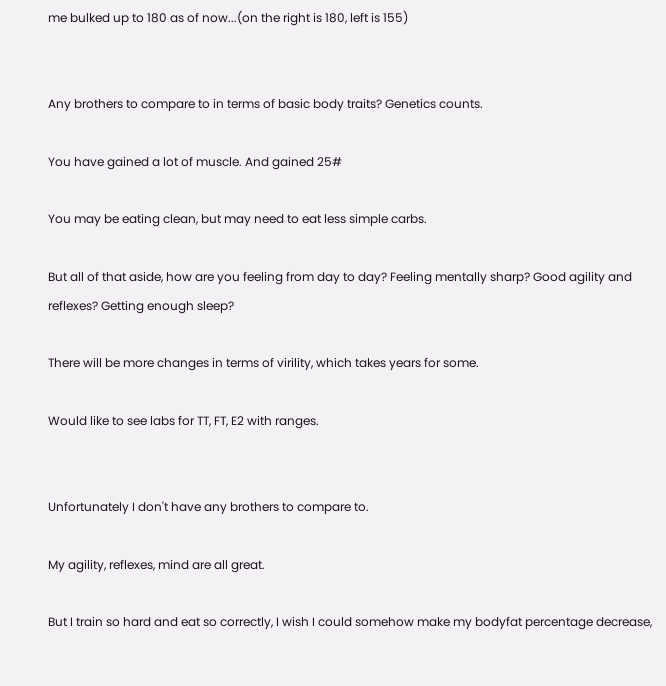me bulked up to 180 as of now...(on the right is 180, left is 155)


Any brothers to compare to in terms of basic body traits? Genetics counts.

You have gained a lot of muscle. And gained 25#

You may be eating clean, but may need to eat less simple carbs.

But all of that aside, how are you feeling from day to day? Feeling mentally sharp? Good agility and reflexes? Getting enough sleep?

There will be more changes in terms of virility, which takes years for some.

Would like to see labs for TT, FT, E2 with ranges.


Unfortunately I don't have any brothers to compare to.

My agility, reflexes, mind are all great.

But I train so hard and eat so correctly, I wish I could somehow make my bodyfat percentage decrease,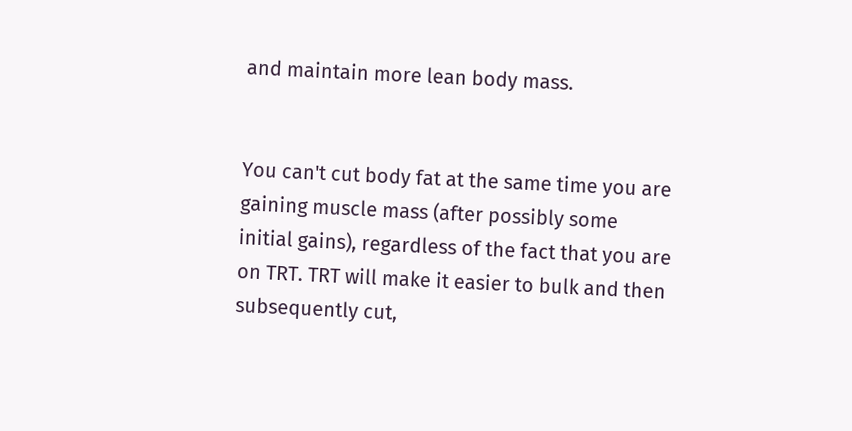and maintain more lean body mass.


You can't cut body fat at the same time you are gaining muscle mass (after possibly some initial gains), regardless of the fact that you are on TRT. TRT will make it easier to bulk and then subsequently cut,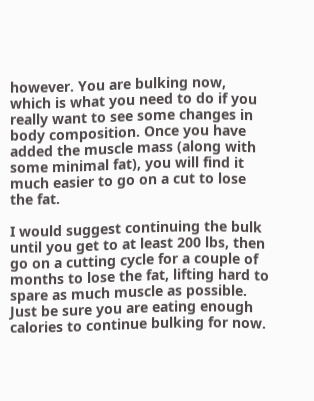however. You are bulking now, which is what you need to do if you really want to see some changes in body composition. Once you have added the muscle mass (along with some minimal fat), you will find it much easier to go on a cut to lose the fat.

I would suggest continuing the bulk until you get to at least 200 lbs, then go on a cutting cycle for a couple of months to lose the fat, lifting hard to spare as much muscle as possible. Just be sure you are eating enough calories to continue bulking for now.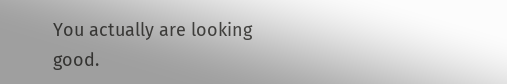You actually are looking good.